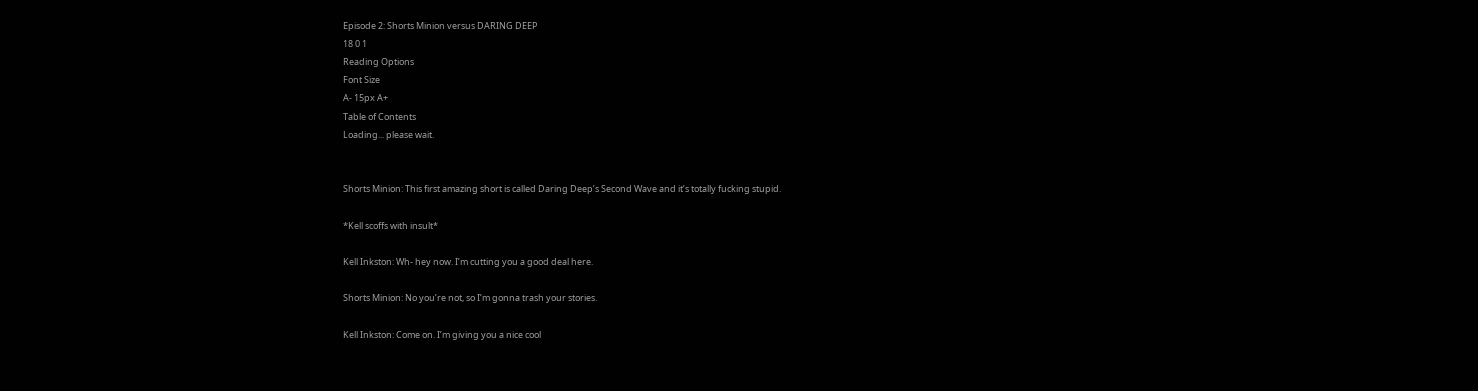Episode 2: Shorts Minion versus DARING DEEP
18 0 1
Reading Options
Font Size
A- 15px A+
Table of Contents
Loading... please wait.


Shorts Minion: This first amazing short is called Daring Deep’s Second Wave and it’s totally fucking stupid.

*Kell scoffs with insult*

Kell Inkston: Wh- hey now. I’m cutting you a good deal here.

Shorts Minion: No you’re not, so I’m gonna trash your stories.

Kell Inkston: Come on. I’m giving you a nice cool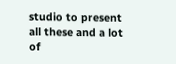studio to present all these and a lot of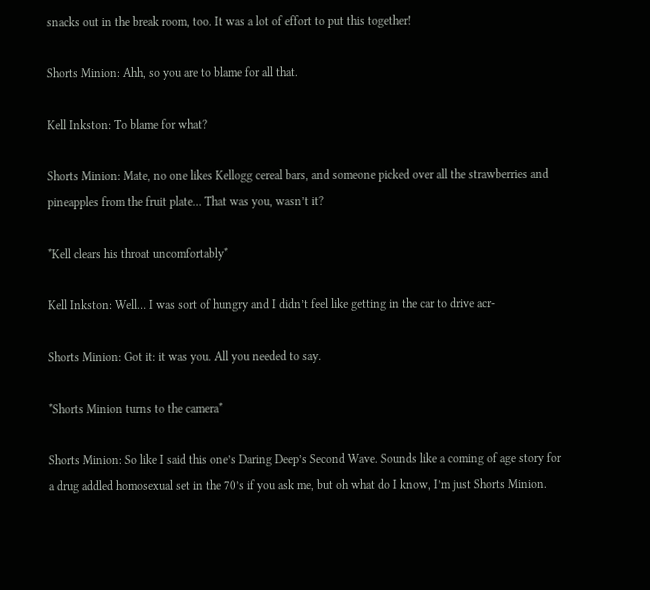snacks out in the break room, too. It was a lot of effort to put this together!

Shorts Minion: Ahh, so you are to blame for all that.

Kell Inkston: To blame for what?

Shorts Minion: Mate, no one likes Kellogg cereal bars, and someone picked over all the strawberries and pineapples from the fruit plate… That was you, wasn’t it?

*Kell clears his throat uncomfortably*

Kell Inkston: Well… I was sort of hungry and I didn’t feel like getting in the car to drive acr-

Shorts Minion: Got it: it was you. All you needed to say.

*Shorts Minion turns to the camera*

Shorts Minion: So like I said this one’s Daring Deep’s Second Wave. Sounds like a coming of age story for a drug addled homosexual set in the 70’s if you ask me, but oh what do I know, I’m just Shorts Minion.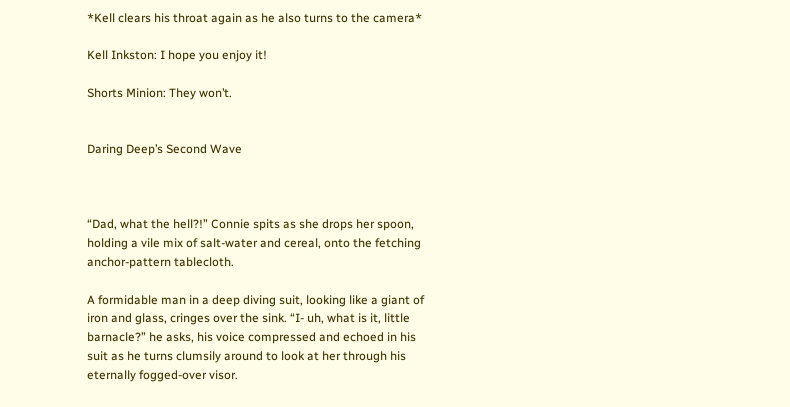*Kell clears his throat again as he also turns to the camera*

Kell Inkston: I hope you enjoy it!

Shorts Minion: They won’t.


Daring Deep’s Second Wave



“Dad, what the hell?!” Connie spits as she drops her spoon, holding a vile mix of salt-water and cereal, onto the fetching anchor-pattern tablecloth.

A formidable man in a deep diving suit, looking like a giant of iron and glass, cringes over the sink. “I- uh, what is it, little barnacle?” he asks, his voice compressed and echoed in his suit as he turns clumsily around to look at her through his eternally fogged-over visor.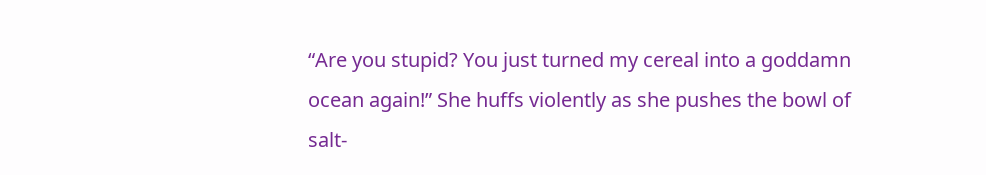“Are you stupid? You just turned my cereal into a goddamn ocean again!” She huffs violently as she pushes the bowl of salt-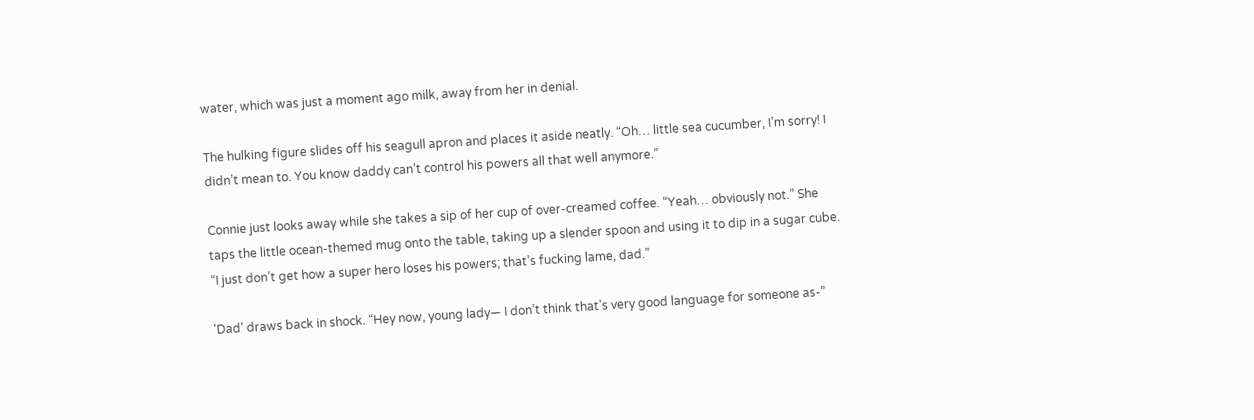water, which was just a moment ago milk, away from her in denial.

The hulking figure slides off his seagull apron and places it aside neatly. “Oh… little sea cucumber, I’m sorry! I didn’t mean to. You know daddy can’t control his powers all that well anymore.”

Connie just looks away while she takes a sip of her cup of over-creamed coffee. “Yeah… obviously not.” She taps the little ocean-themed mug onto the table, taking up a slender spoon and using it to dip in a sugar cube. “I just don’t get how a super hero loses his powers; that’s fucking lame, dad.”

'Dad' draws back in shock. “Hey now, young lady— I don’t think that’s very good language for someone as-”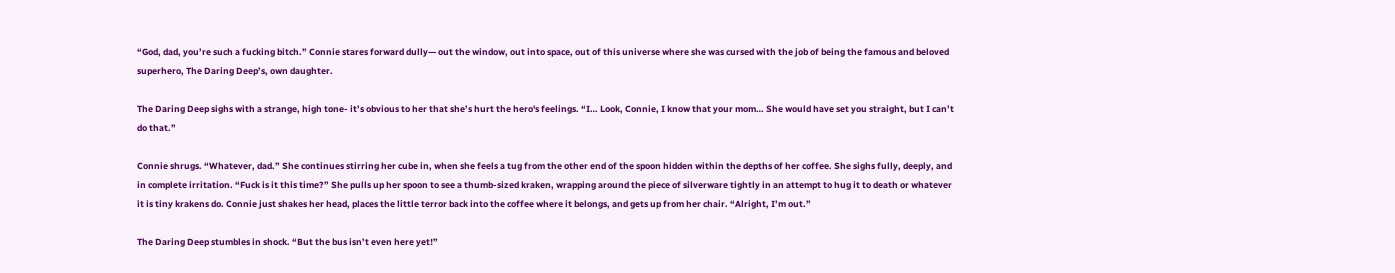“God, dad, you’re such a fucking bitch.” Connie stares forward dully— out the window, out into space, out of this universe where she was cursed with the job of being the famous and beloved superhero, The Daring Deep’s, own daughter.

The Daring Deep sighs with a strange, high tone- it’s obvious to her that she’s hurt the hero's feelings. “I… Look, Connie, I know that your mom… She would have set you straight, but I can’t do that.”

Connie shrugs. “Whatever, dad.” She continues stirring her cube in, when she feels a tug from the other end of the spoon hidden within the depths of her coffee. She sighs fully, deeply, and in complete irritation. “Fuck is it this time?” She pulls up her spoon to see a thumb-sized kraken, wrapping around the piece of silverware tightly in an attempt to hug it to death or whatever it is tiny krakens do. Connie just shakes her head, places the little terror back into the coffee where it belongs, and gets up from her chair. “Alright, I’m out.”

The Daring Deep stumbles in shock. “But the bus isn’t even here yet!”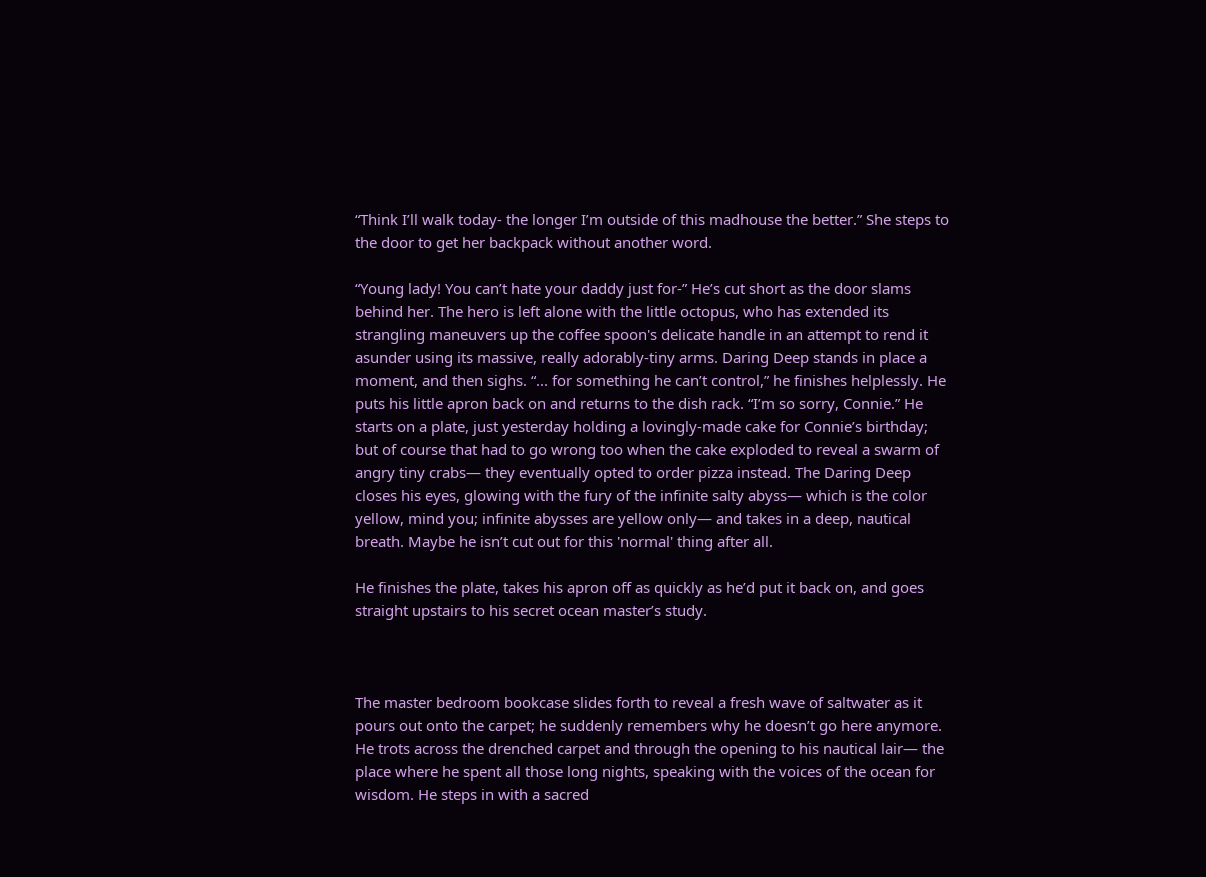“Think I’ll walk today- the longer I’m outside of this madhouse the better.” She steps to the door to get her backpack without another word.

“Young lady! You can’t hate your daddy just for-” He’s cut short as the door slams behind her. The hero is left alone with the little octopus, who has extended its strangling maneuvers up the coffee spoon's delicate handle in an attempt to rend it asunder using its massive, really adorably-tiny arms. Daring Deep stands in place a moment, and then sighs. “... for something he can’t control,” he finishes helplessly. He puts his little apron back on and returns to the dish rack. “I’m so sorry, Connie.” He starts on a plate, just yesterday holding a lovingly-made cake for Connie’s birthday; but of course that had to go wrong too when the cake exploded to reveal a swarm of angry tiny crabs— they eventually opted to order pizza instead. The Daring Deep closes his eyes, glowing with the fury of the infinite salty abyss— which is the color yellow, mind you; infinite abysses are yellow only— and takes in a deep, nautical breath. Maybe he isn’t cut out for this 'normal' thing after all.

He finishes the plate, takes his apron off as quickly as he’d put it back on, and goes straight upstairs to his secret ocean master’s study.



The master bedroom bookcase slides forth to reveal a fresh wave of saltwater as it pours out onto the carpet; he suddenly remembers why he doesn’t go here anymore. He trots across the drenched carpet and through the opening to his nautical lair— the place where he spent all those long nights, speaking with the voices of the ocean for wisdom. He steps in with a sacred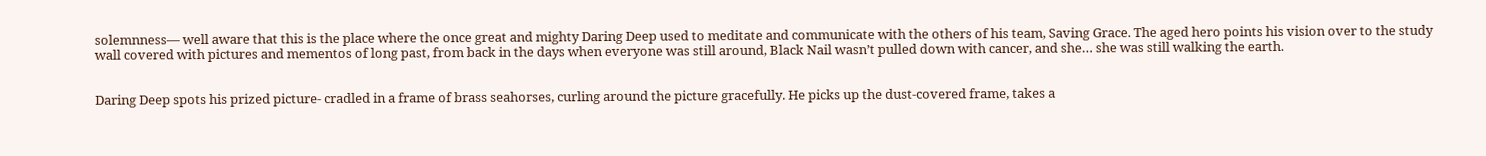solemnness— well aware that this is the place where the once great and mighty Daring Deep used to meditate and communicate with the others of his team, Saving Grace. The aged hero points his vision over to the study wall covered with pictures and mementos of long past, from back in the days when everyone was still around, Black Nail wasn’t pulled down with cancer, and she… she was still walking the earth.


Daring Deep spots his prized picture- cradled in a frame of brass seahorses, curling around the picture gracefully. He picks up the dust-covered frame, takes a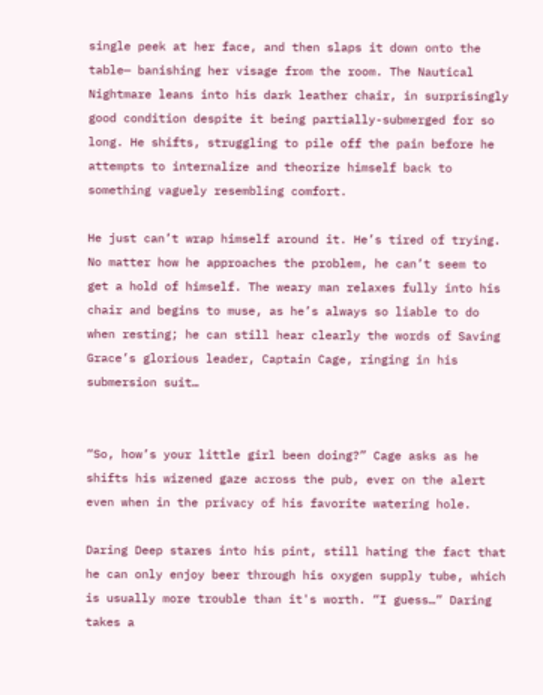single peek at her face, and then slaps it down onto the table— banishing her visage from the room. The Nautical Nightmare leans into his dark leather chair, in surprisingly good condition despite it being partially-submerged for so long. He shifts, struggling to pile off the pain before he attempts to internalize and theorize himself back to something vaguely resembling comfort.

He just can’t wrap himself around it. He’s tired of trying. No matter how he approaches the problem, he can’t seem to get a hold of himself. The weary man relaxes fully into his chair and begins to muse, as he’s always so liable to do when resting; he can still hear clearly the words of Saving Grace’s glorious leader, Captain Cage, ringing in his submersion suit…


“So, how’s your little girl been doing?” Cage asks as he shifts his wizened gaze across the pub, ever on the alert even when in the privacy of his favorite watering hole.

Daring Deep stares into his pint, still hating the fact that he can only enjoy beer through his oxygen supply tube, which is usually more trouble than it's worth. “I guess…” Daring takes a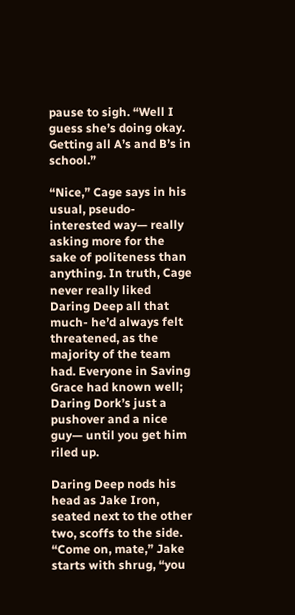pause to sigh. “Well I guess she’s doing okay. Getting all A’s and B’s in school.”

“Nice,” Cage says in his usual, pseudo-interested way— really asking more for the sake of politeness than anything. In truth, Cage never really liked Daring Deep all that much- he’d always felt threatened, as the majority of the team had. Everyone in Saving Grace had known well; Daring Dork’s just a pushover and a nice guy— until you get him riled up.

Daring Deep nods his head as Jake Iron, seated next to the other two, scoffs to the side. “Come on, mate,” Jake starts with shrug, “you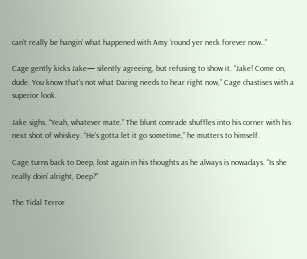can’t really be hangin’ what happened with Amy ‘round yer neck forever now..”

Cage gently kicks Jake— silently agreeing, but refusing to show it. “Jake! Come on, dude. You know that’s not what Daring needs to hear right now,” Cage chastises with a superior look.

Jake sighs. “Yeah, whatever mate.” The blunt comrade shuffles into his corner with his next shot of whiskey. “He’s gotta let it go sometime,” he mutters to himself.

Cage turns back to Deep, lost again in his thoughts as he always is nowadays. “Is she really doin’ alright, Deep?”

The Tidal Terror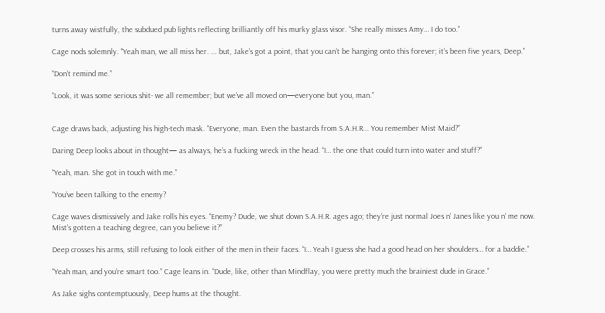turns away wistfully, the subdued pub lights reflecting brilliantly off his murky glass visor. “She really misses Amy… I do too.”

Cage nods solemnly. "Yeah man, we all miss her. ... but, Jake’s got a point, that you can’t be hanging onto this forever; it’s been five years, Deep.”

“Don’t remind me.”

“Look, it was some serious shit- we all remember; but we’ve all moved on—everyone but you, man.”


Cage draws back, adjusting his high-tech mask. “Everyone, man. Even the bastards from S.A.H.R... You remember Mist Maid?”

Daring Deep looks about in thought— as always, he’s a fucking wreck in the head. “I… the one that could turn into water and stuff?”

“Yeah, man. She got in touch with me.”

“You’ve been talking to the enemy?

Cage waves dismissively and Jake rolls his eyes. “Enemy? Dude, we shut down S.A.H.R. ages ago; they’re just normal Joes n’ Janes like you n’ me now. Mist’s gotten a teaching degree, can you believe it?”

Deep crosses his arms, still refusing to look either of the men in their faces. “I… Yeah I guess she had a good head on her shoulders… for a baddie.”

“Yeah man, and you’re smart too.” Cage leans in. “Dude, like, other than Mindflay, you were pretty much the brainiest dude in Grace.”

As Jake sighs contemptuously, Deep hums at the thought.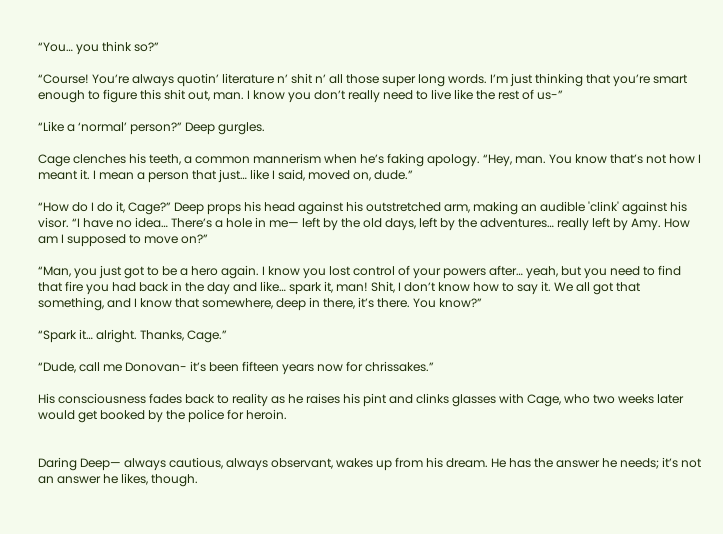“You… you think so?”

“Course! You’re always quotin’ literature n’ shit n’ all those super long words. I’m just thinking that you’re smart enough to figure this shit out, man. I know you don’t really need to live like the rest of us-”

“Like a ‘normal’ person?” Deep gurgles.

Cage clenches his teeth, a common mannerism when he’s faking apology. “Hey, man. You know that’s not how I meant it. I mean a person that just… like I said, moved on, dude.”

“How do I do it, Cage?” Deep props his head against his outstretched arm, making an audible 'clink' against his visor. “I have no idea… There’s a hole in me— left by the old days, left by the adventures… really left by Amy. How am I supposed to move on?”

“Man, you just got to be a hero again. I know you lost control of your powers after… yeah, but you need to find that fire you had back in the day and like… spark it, man! Shit, I don’t know how to say it. We all got that something, and I know that somewhere, deep in there, it’s there. You know?”

“Spark it… alright. Thanks, Cage.”

“Dude, call me Donovan- it’s been fifteen years now for chrissakes.”

His consciousness fades back to reality as he raises his pint and clinks glasses with Cage, who two weeks later would get booked by the police for heroin.


Daring Deep— always cautious, always observant, wakes up from his dream. He has the answer he needs; it’s not an answer he likes, though.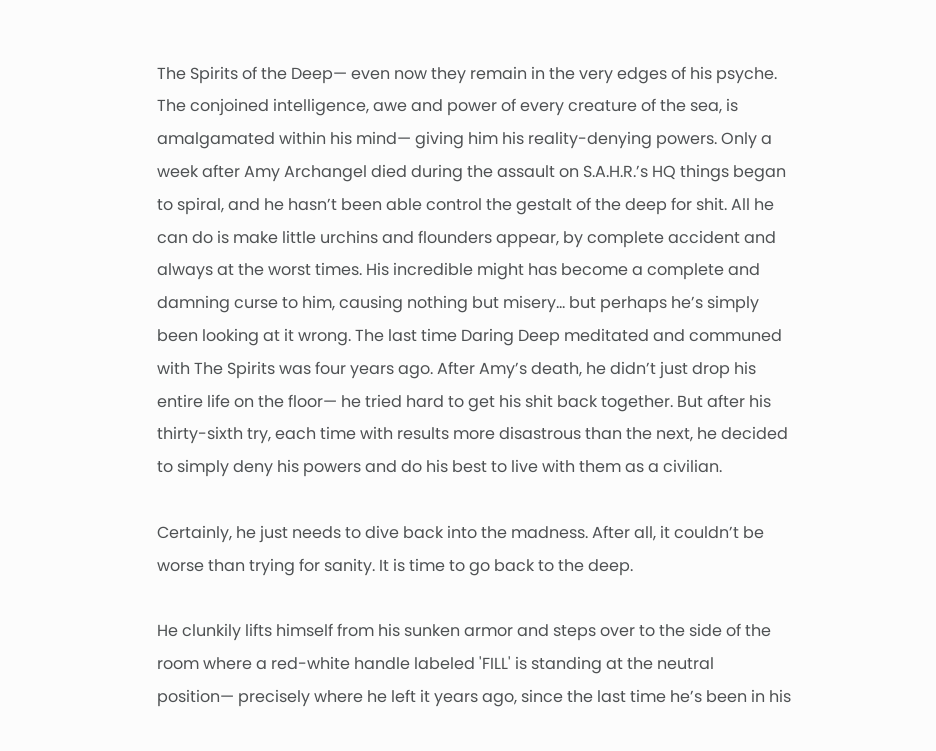The Spirits of the Deep— even now they remain in the very edges of his psyche. The conjoined intelligence, awe and power of every creature of the sea, is amalgamated within his mind— giving him his reality-denying powers. Only a week after Amy Archangel died during the assault on S.A.H.R.’s HQ things began to spiral, and he hasn’t been able control the gestalt of the deep for shit. All he can do is make little urchins and flounders appear, by complete accident and always at the worst times. His incredible might has become a complete and damning curse to him, causing nothing but misery… but perhaps he’s simply been looking at it wrong. The last time Daring Deep meditated and communed with The Spirits was four years ago. After Amy’s death, he didn’t just drop his entire life on the floor— he tried hard to get his shit back together. But after his thirty-sixth try, each time with results more disastrous than the next, he decided to simply deny his powers and do his best to live with them as a civilian.

Certainly, he just needs to dive back into the madness. After all, it couldn’t be worse than trying for sanity. It is time to go back to the deep.

He clunkily lifts himself from his sunken armor and steps over to the side of the room where a red-white handle labeled 'FILL' is standing at the neutral position— precisely where he left it years ago, since the last time he’s been in his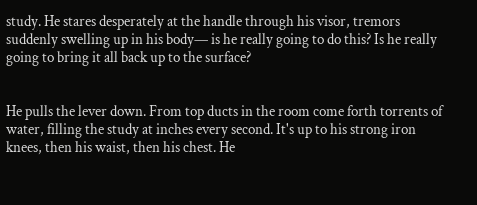study. He stares desperately at the handle through his visor, tremors suddenly swelling up in his body— is he really going to do this? Is he really going to bring it all back up to the surface?


He pulls the lever down. From top ducts in the room come forth torrents of water, filling the study at inches every second. It's up to his strong iron knees, then his waist, then his chest. He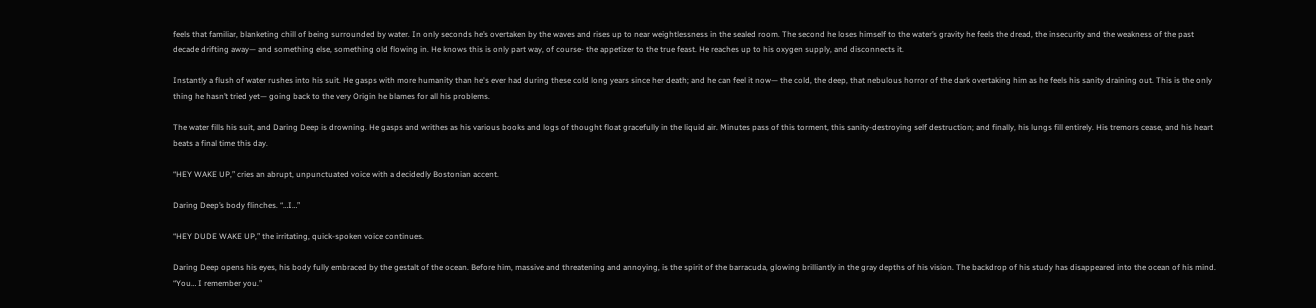feels that familiar, blanketing chill of being surrounded by water. In only seconds he’s overtaken by the waves and rises up to near weightlessness in the sealed room. The second he loses himself to the water’s gravity he feels the dread, the insecurity and the weakness of the past decade drifting away— and something else, something old flowing in. He knows this is only part way, of course- the appetizer to the true feast. He reaches up to his oxygen supply, and disconnects it.

Instantly a flush of water rushes into his suit. He gasps with more humanity than he's ever had during these cold long years since her death; and he can feel it now— the cold, the deep, that nebulous horror of the dark overtaking him as he feels his sanity draining out. This is the only thing he hasn’t tried yet— going back to the very Origin he blames for all his problems.

The water fills his suit, and Daring Deep is drowning. He gasps and writhes as his various books and logs of thought float gracefully in the liquid air. Minutes pass of this torment, this sanity-destroying self destruction; and finally, his lungs fill entirely. His tremors cease, and his heart beats a final time this day.

“HEY WAKE UP,” cries an abrupt, unpunctuated voice with a decidedly Bostonian accent.

Daring Deep’s body flinches. “…I…”

“HEY DUDE WAKE UP,” the irritating, quick-spoken voice continues.

Daring Deep opens his eyes, his body fully embraced by the gestalt of the ocean. Before him, massive and threatening and annoying, is the spirit of the barracuda, glowing brilliantly in the gray depths of his vision. The backdrop of his study has disappeared into the ocean of his mind. “You… I remember you.”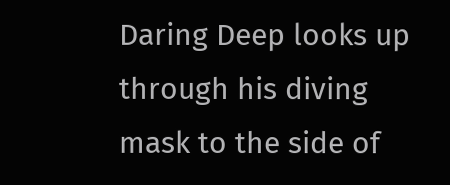Daring Deep looks up through his diving mask to the side of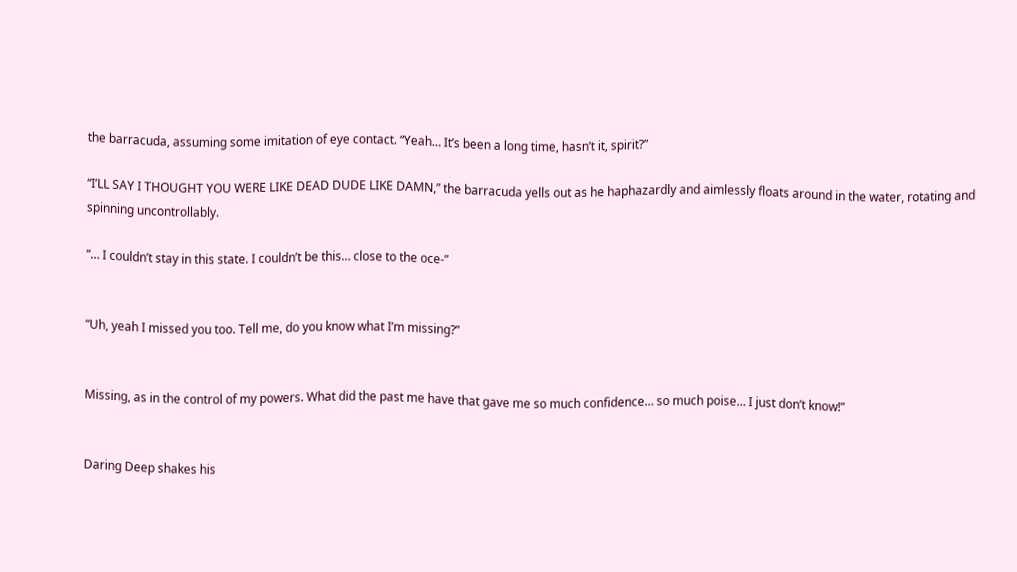the barracuda, assuming some imitation of eye contact. “Yeah… It’s been a long time, hasn’t it, spirit?”

“I’LL SAY I THOUGHT YOU WERE LIKE DEAD DUDE LIKE DAMN,” the barracuda yells out as he haphazardly and aimlessly floats around in the water, rotating and spinning uncontrollably.

“… I couldn’t stay in this state. I couldn’t be this… close to the oce-”


“Uh, yeah I missed you too. Tell me, do you know what I’m missing?”


Missing, as in the control of my powers. What did the past me have that gave me so much confidence… so much poise… I just don’t know!”


Daring Deep shakes his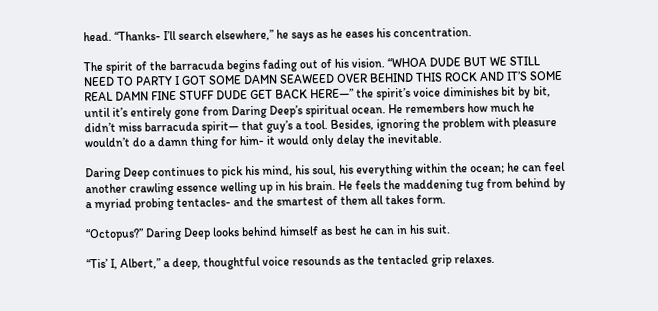head. “Thanks- I’ll search elsewhere,” he says as he eases his concentration.

The spirit of the barracuda begins fading out of his vision. “WHOA DUDE BUT WE STILL NEED TO PARTY I GOT SOME DAMN SEAWEED OVER BEHIND THIS ROCK AND IT’S SOME REAL DAMN FINE STUFF DUDE GET BACK HERE—” the spirit’s voice diminishes bit by bit, until it’s entirely gone from Daring Deep’s spiritual ocean. He remembers how much he didn’t miss barracuda spirit— that guy’s a tool. Besides, ignoring the problem with pleasure wouldn’t do a damn thing for him- it would only delay the inevitable.

Daring Deep continues to pick his mind, his soul, his everything within the ocean; he can feel another crawling essence welling up in his brain. He feels the maddening tug from behind by a myriad probing tentacles- and the smartest of them all takes form.

“Octopus?” Daring Deep looks behind himself as best he can in his suit.

“Tis’ I, Albert,” a deep, thoughtful voice resounds as the tentacled grip relaxes.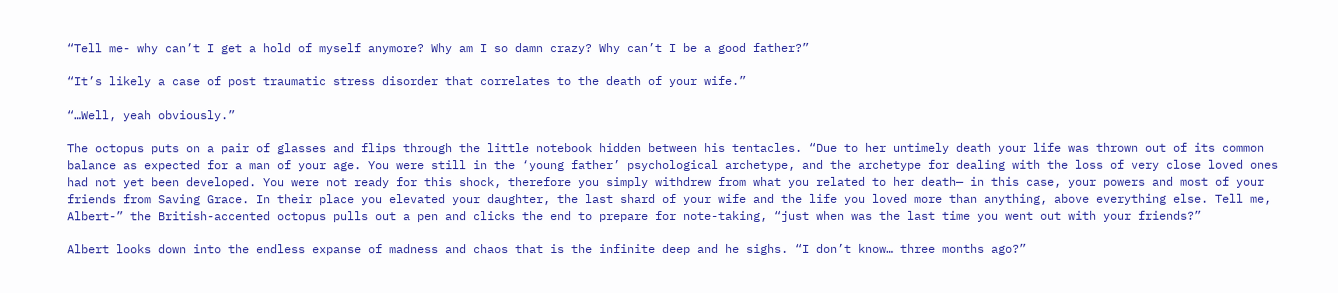“Tell me- why can’t I get a hold of myself anymore? Why am I so damn crazy? Why can’t I be a good father?”

“It’s likely a case of post traumatic stress disorder that correlates to the death of your wife.”

“…Well, yeah obviously.”

The octopus puts on a pair of glasses and flips through the little notebook hidden between his tentacles. “Due to her untimely death your life was thrown out of its common balance as expected for a man of your age. You were still in the ‘young father’ psychological archetype, and the archetype for dealing with the loss of very close loved ones had not yet been developed. You were not ready for this shock, therefore you simply withdrew from what you related to her death— in this case, your powers and most of your friends from Saving Grace. In their place you elevated your daughter, the last shard of your wife and the life you loved more than anything, above everything else. Tell me, Albert-” the British-accented octopus pulls out a pen and clicks the end to prepare for note-taking, “just when was the last time you went out with your friends?”

Albert looks down into the endless expanse of madness and chaos that is the infinite deep and he sighs. “I don’t know… three months ago?”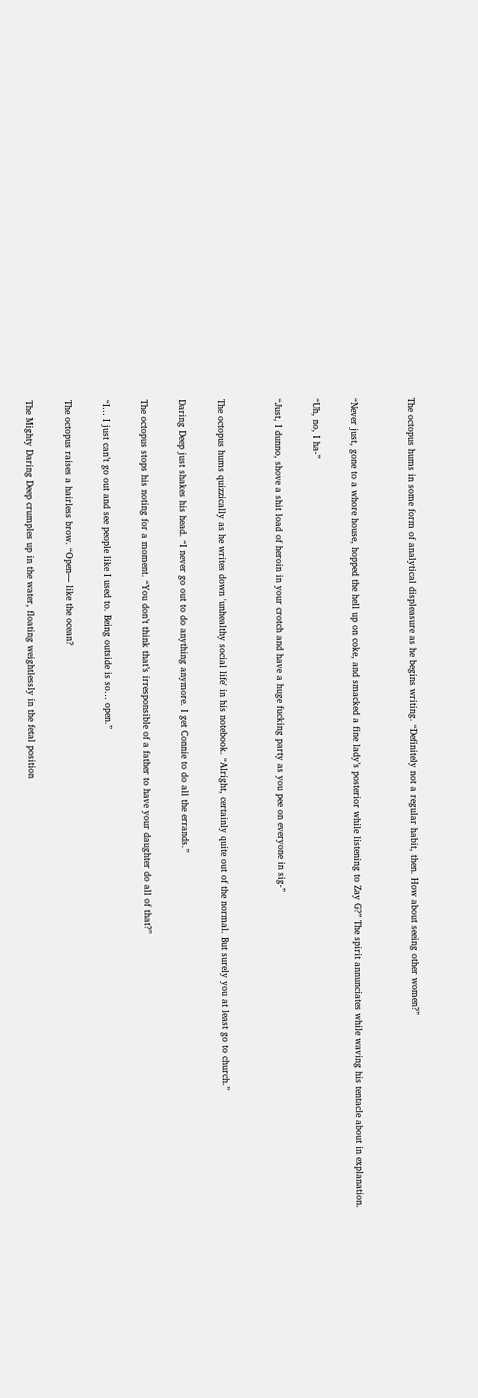The octopus hums in some form of analytical displeasure as he begins writing. “Definitely not a regular habit, then. How about seeing other women?”


“Never just, gone to a whore house, hopped the hell up on coke, and smacked a fine lady’s posterior while listening to Zay G?” The spirit annunciates while waving his tentacle about in explanation.

“Uh, no, I ha-”

“Just, I dunno, shove a shit load of heroin in your crotch and have a huge fucking party as you pee on everyone in sig-”


The octopus hums quizzically as he writes down 'unhealthy social life' in his notebook. “Alright, certainly quite out of the normal. But surely you at least go to church.”

Daring Deep just shakes his head. “I never go out to do anything anymore. I get Connie to do all the errands.”

The octopus stops his noting for a moment. “You don’t think that’s irresponsible of a father to have your daughter do all of that?”

“I… I just can’t go out and see people like I used to. Being outside is so… open.”

The octopus raises a hairless brow. “Open— like the ocean?

The Mighty Daring Deep crumples up in the water, floating weightlessly in the fetal position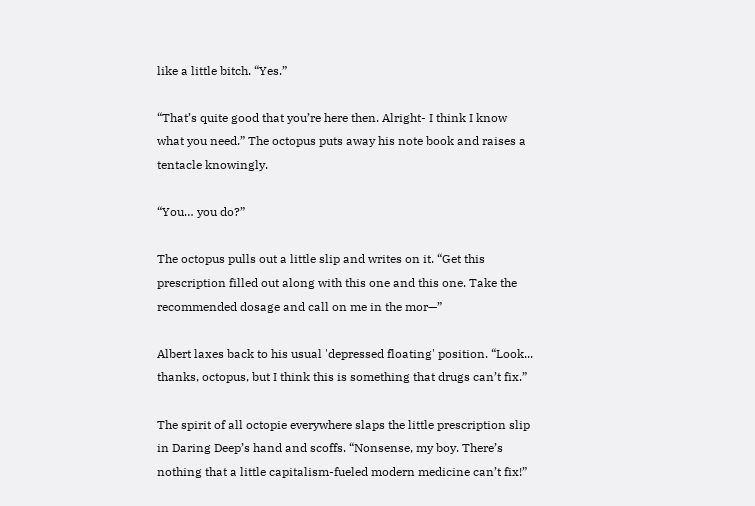like a little bitch. “Yes.”

“That’s quite good that you’re here then. Alright- I think I know what you need.” The octopus puts away his note book and raises a tentacle knowingly.

“You… you do?”

The octopus pulls out a little slip and writes on it. “Get this prescription filled out along with this one and this one. Take the recommended dosage and call on me in the mor—”

Albert laxes back to his usual 'depressed floating' position. “Look... thanks, octopus, but I think this is something that drugs can’t fix.”

The spirit of all octopie everywhere slaps the little prescription slip in Daring Deep’s hand and scoffs. “Nonsense, my boy. There’s nothing that a little capitalism-fueled modern medicine can’t fix!”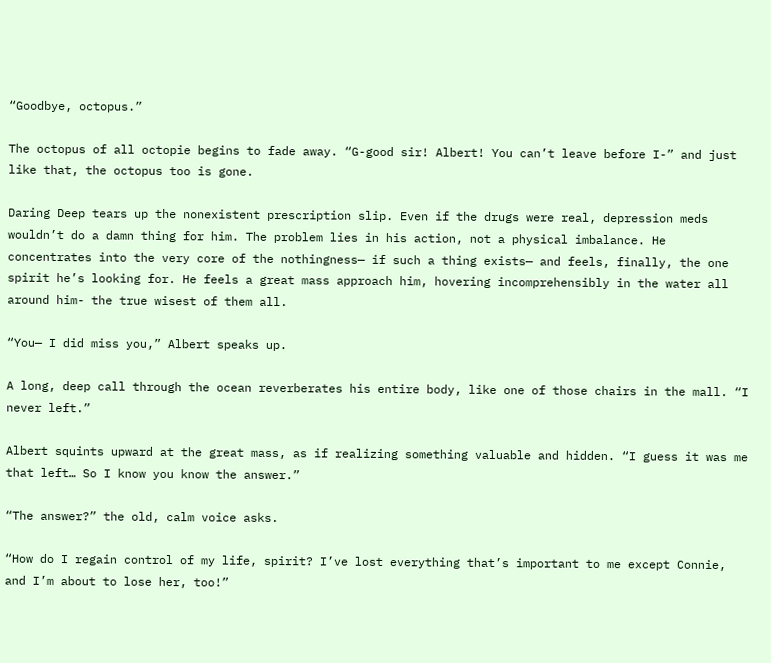“Goodbye, octopus.”

The octopus of all octopie begins to fade away. “G-good sir! Albert! You can’t leave before I-” and just like that, the octopus too is gone.

Daring Deep tears up the nonexistent prescription slip. Even if the drugs were real, depression meds wouldn’t do a damn thing for him. The problem lies in his action, not a physical imbalance. He concentrates into the very core of the nothingness— if such a thing exists— and feels, finally, the one spirit he’s looking for. He feels a great mass approach him, hovering incomprehensibly in the water all around him- the true wisest of them all.

“You— I did miss you,” Albert speaks up.

A long, deep call through the ocean reverberates his entire body, like one of those chairs in the mall. “I never left.”

Albert squints upward at the great mass, as if realizing something valuable and hidden. “I guess it was me that left… So I know you know the answer.”

“The answer?” the old, calm voice asks.

“How do I regain control of my life, spirit? I’ve lost everything that’s important to me except Connie, and I’m about to lose her, too!”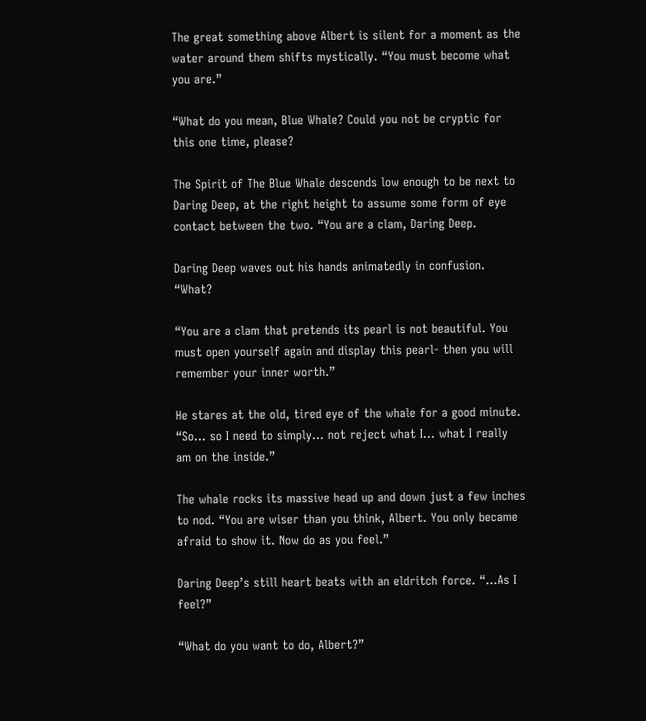The great something above Albert is silent for a moment as the water around them shifts mystically. “You must become what you are.”

“What do you mean, Blue Whale? Could you not be cryptic for this one time, please?

The Spirit of The Blue Whale descends low enough to be next to Daring Deep, at the right height to assume some form of eye contact between the two. “You are a clam, Daring Deep.

Daring Deep waves out his hands animatedly in confusion. “What?

“You are a clam that pretends its pearl is not beautiful. You must open yourself again and display this pearl- then you will remember your inner worth.”

He stares at the old, tired eye of the whale for a good minute. “So… so I need to simply… not reject what I… what I really am on the inside.”

The whale rocks its massive head up and down just a few inches to nod. “You are wiser than you think, Albert. You only became afraid to show it. Now do as you feel.”

Daring Deep’s still heart beats with an eldritch force. “…As I feel?”

“What do you want to do, Albert?”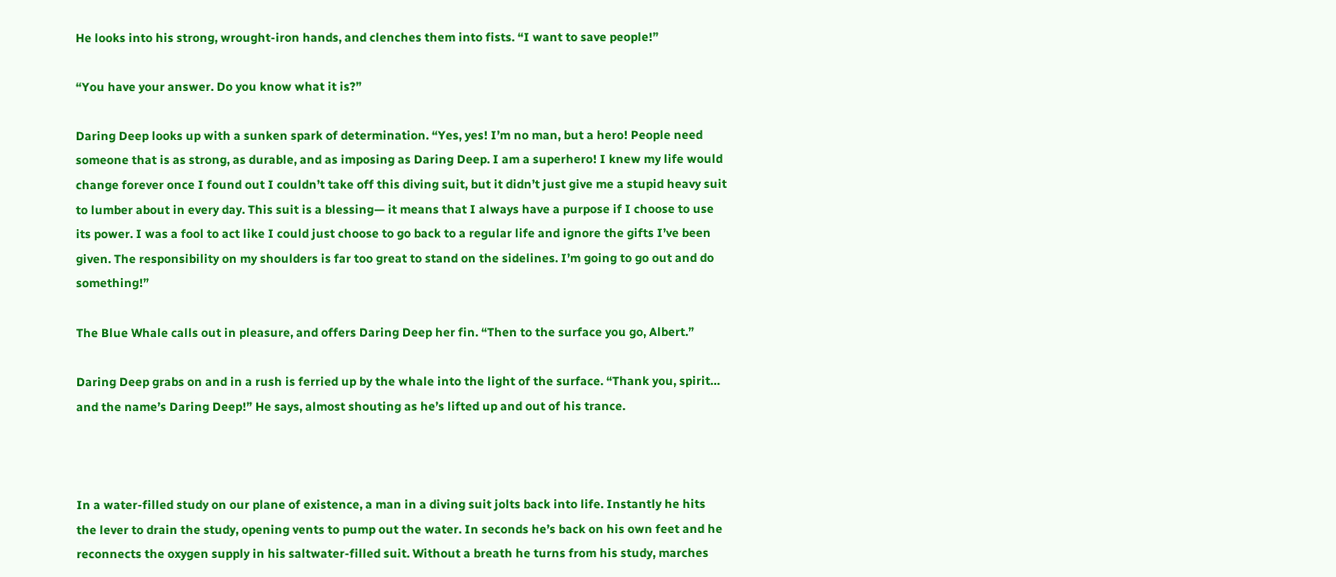He looks into his strong, wrought-iron hands, and clenches them into fists. “I want to save people!”

“You have your answer. Do you know what it is?”

Daring Deep looks up with a sunken spark of determination. “Yes, yes! I’m no man, but a hero! People need someone that is as strong, as durable, and as imposing as Daring Deep. I am a superhero! I knew my life would change forever once I found out I couldn’t take off this diving suit, but it didn’t just give me a stupid heavy suit to lumber about in every day. This suit is a blessing— it means that I always have a purpose if I choose to use its power. I was a fool to act like I could just choose to go back to a regular life and ignore the gifts I’ve been given. The responsibility on my shoulders is far too great to stand on the sidelines. I’m going to go out and do something!”

The Blue Whale calls out in pleasure, and offers Daring Deep her fin. “Then to the surface you go, Albert.”

Daring Deep grabs on and in a rush is ferried up by the whale into the light of the surface. “Thank you, spirit… and the name’s Daring Deep!” He says, almost shouting as he’s lifted up and out of his trance.



In a water-filled study on our plane of existence, a man in a diving suit jolts back into life. Instantly he hits the lever to drain the study, opening vents to pump out the water. In seconds he’s back on his own feet and he reconnects the oxygen supply in his saltwater-filled suit. Without a breath he turns from his study, marches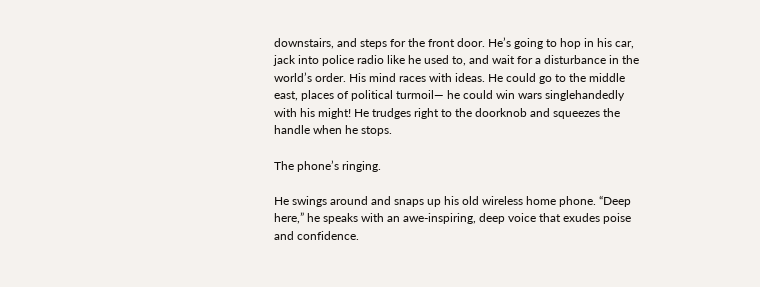downstairs, and steps for the front door. He’s going to hop in his car, jack into police radio like he used to, and wait for a disturbance in the world’s order. His mind races with ideas. He could go to the middle east, places of political turmoil— he could win wars singlehandedly with his might! He trudges right to the doorknob and squeezes the handle when he stops.

The phone’s ringing.

He swings around and snaps up his old wireless home phone. “Deep here,” he speaks with an awe-inspiring, deep voice that exudes poise and confidence.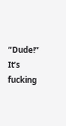“Dude!” It’s fucking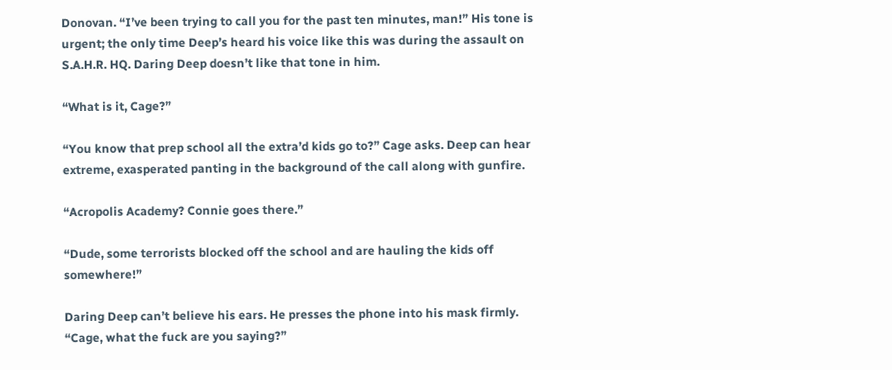Donovan. “I’ve been trying to call you for the past ten minutes, man!” His tone is urgent; the only time Deep’s heard his voice like this was during the assault on S.A.H.R. HQ. Daring Deep doesn’t like that tone in him.

“What is it, Cage?”

“You know that prep school all the extra’d kids go to?” Cage asks. Deep can hear extreme, exasperated panting in the background of the call along with gunfire.

“Acropolis Academy? Connie goes there.”

“Dude, some terrorists blocked off the school and are hauling the kids off somewhere!”

Daring Deep can’t believe his ears. He presses the phone into his mask firmly. “Cage, what the fuck are you saying?”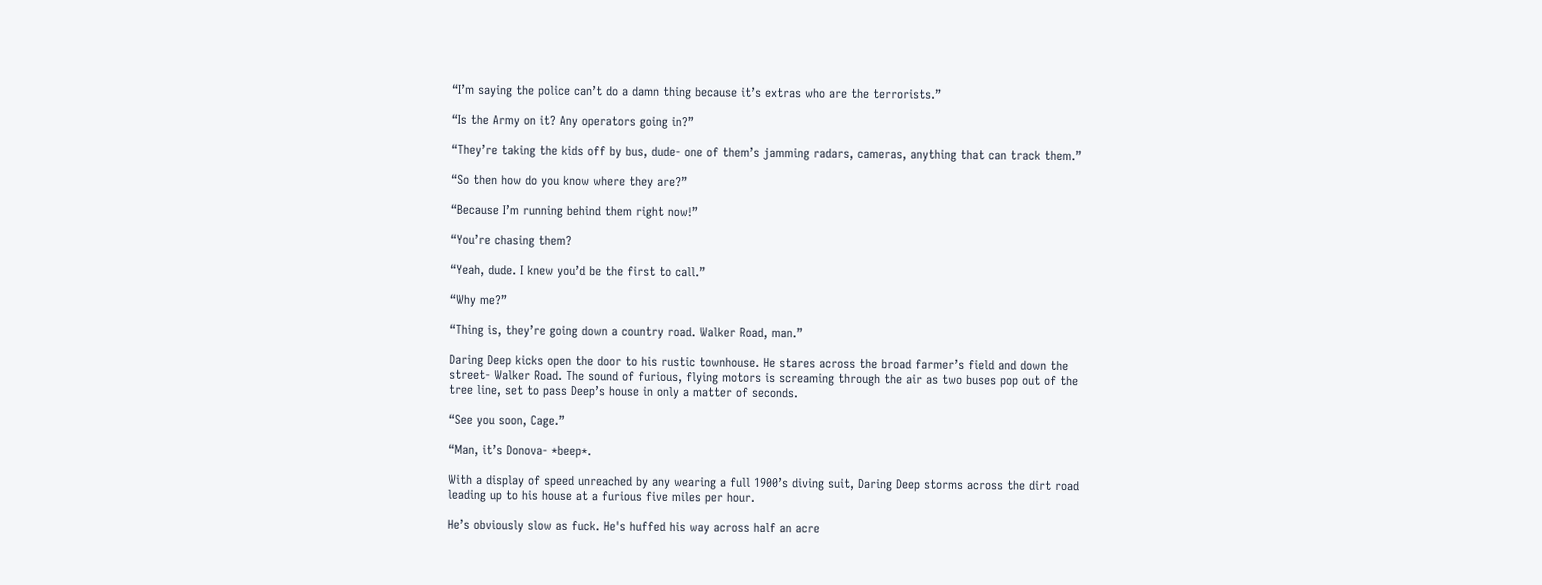“I’m saying the police can’t do a damn thing because it’s extras who are the terrorists.”

“Is the Army on it? Any operators going in?”

“They’re taking the kids off by bus, dude- one of them’s jamming radars, cameras, anything that can track them.”

“So then how do you know where they are?”

“Because I’m running behind them right now!”

“You’re chasing them?

“Yeah, dude. I knew you’d be the first to call.”

“Why me?”

“Thing is, they’re going down a country road. Walker Road, man.”

Daring Deep kicks open the door to his rustic townhouse. He stares across the broad farmer’s field and down the street- Walker Road. The sound of furious, flying motors is screaming through the air as two buses pop out of the tree line, set to pass Deep’s house in only a matter of seconds.

“See you soon, Cage.”

“Man, it’s Donova- *beep*.

With a display of speed unreached by any wearing a full 1900’s diving suit, Daring Deep storms across the dirt road leading up to his house at a furious five miles per hour.

He’s obviously slow as fuck. He's huffed his way across half an acre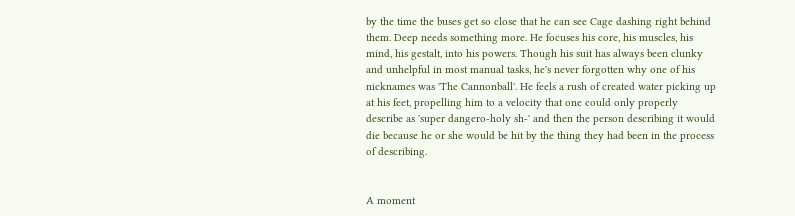by the time the buses get so close that he can see Cage dashing right behind them. Deep needs something more. He focuses his core, his muscles, his mind, his gestalt, into his powers. Though his suit has always been clunky and unhelpful in most manual tasks, he's never forgotten why one of his nicknames was 'The Cannonball'. He feels a rush of created water picking up at his feet, propelling him to a velocity that one could only properly describe as 'super dangero-holy sh-' and then the person describing it would die because he or she would be hit by the thing they had been in the process of describing.


A moment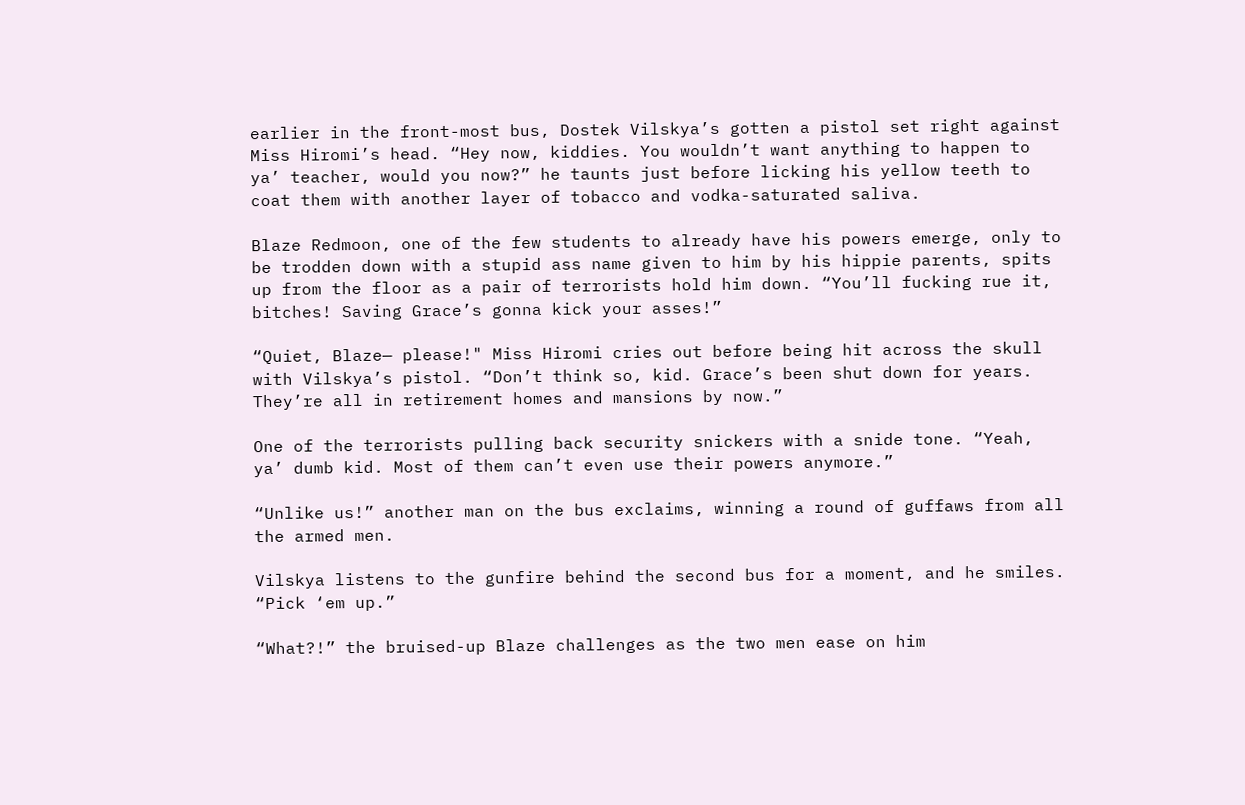earlier in the front-most bus, Dostek Vilskya’s gotten a pistol set right against Miss Hiromi’s head. “Hey now, kiddies. You wouldn’t want anything to happen to ya’ teacher, would you now?” he taunts just before licking his yellow teeth to coat them with another layer of tobacco and vodka-saturated saliva.

Blaze Redmoon, one of the few students to already have his powers emerge, only to be trodden down with a stupid ass name given to him by his hippie parents, spits up from the floor as a pair of terrorists hold him down. “You’ll fucking rue it, bitches! Saving Grace’s gonna kick your asses!”

“Quiet, Blaze— please!" Miss Hiromi cries out before being hit across the skull with Vilskya’s pistol. “Don’t think so, kid. Grace’s been shut down for years. They’re all in retirement homes and mansions by now.”

One of the terrorists pulling back security snickers with a snide tone. “Yeah, ya’ dumb kid. Most of them can’t even use their powers anymore.”

“Unlike us!” another man on the bus exclaims, winning a round of guffaws from all the armed men.

Vilskya listens to the gunfire behind the second bus for a moment, and he smiles. “Pick ‘em up.”

“What?!” the bruised-up Blaze challenges as the two men ease on him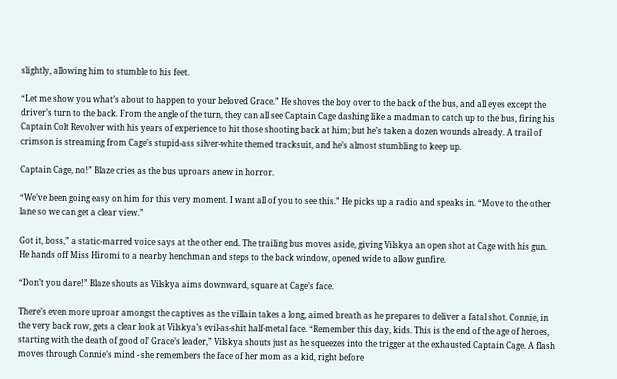slightly, allowing him to stumble to his feet.

“Let me show you what’s about to happen to your beloved Grace.” He shoves the boy over to the back of the bus, and all eyes except the driver’s turn to the back. From the angle of the turn, they can all see Captain Cage dashing like a madman to catch up to the bus, firing his Captain Colt Revolver with his years of experience to hit those shooting back at him; but he’s taken a dozen wounds already. A trail of crimson is streaming from Cage’s stupid-ass silver-white themed tracksuit, and he’s almost stumbling to keep up.

Captain Cage, no!” Blaze cries as the bus uproars anew in horror.

“We’ve been going easy on him for this very moment. I want all of you to see this.” He picks up a radio and speaks in. “Move to the other lane so we can get a clear view.”

Got it, boss,” a static-marred voice says at the other end. The trailing bus moves aside, giving Vilskya an open shot at Cage with his gun. He hands off Miss Hiromi to a nearby henchman and steps to the back window, opened wide to allow gunfire.

“Don’t you dare!” Blaze shouts as Vilskya aims downward, square at Cage’s face.

There’s even more uproar amongst the captives as the villain takes a long, aimed breath as he prepares to deliver a fatal shot. Connie, in the very back row, gets a clear look at Vilskya’s evil-as-shit half-metal face. “Remember this day, kids. This is the end of the age of heroes, starting with the death of good ol’ Grace’s leader,” Vilskya shouts just as he squeezes into the trigger at the exhausted Captain Cage. A flash moves through Connie’s mind - she remembers the face of her mom as a kid, right before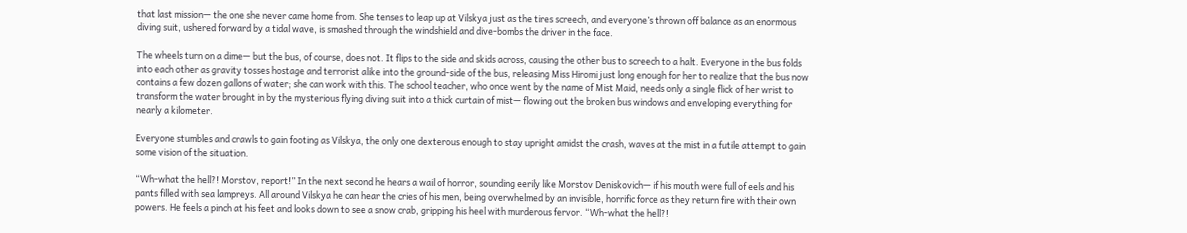that last mission— the one she never came home from. She tenses to leap up at Vilskya just as the tires screech, and everyone’s thrown off balance as an enormous diving suit, ushered forward by a tidal wave, is smashed through the windshield and dive-bombs the driver in the face.

The wheels turn on a dime— but the bus, of course, does not. It flips to the side and skids across, causing the other bus to screech to a halt. Everyone in the bus folds into each other as gravity tosses hostage and terrorist alike into the ground-side of the bus, releasing Miss Hiromi just long enough for her to realize that the bus now contains a few dozen gallons of water; she can work with this. The school teacher, who once went by the name of Mist Maid, needs only a single flick of her wrist to transform the water brought in by the mysterious flying diving suit into a thick curtain of mist— flowing out the broken bus windows and enveloping everything for nearly a kilometer.

Everyone stumbles and crawls to gain footing as Vilskya, the only one dexterous enough to stay upright amidst the crash, waves at the mist in a futile attempt to gain some vision of the situation.

“Wh-what the hell?! Morstov, report!” In the next second he hears a wail of horror, sounding eerily like Morstov Deniskovich— if his mouth were full of eels and his pants filled with sea lampreys. All around Vilskya he can hear the cries of his men, being overwhelmed by an invisible, horrific force as they return fire with their own powers. He feels a pinch at his feet and looks down to see a snow crab, gripping his heel with murderous fervor. “Wh-what the hell?!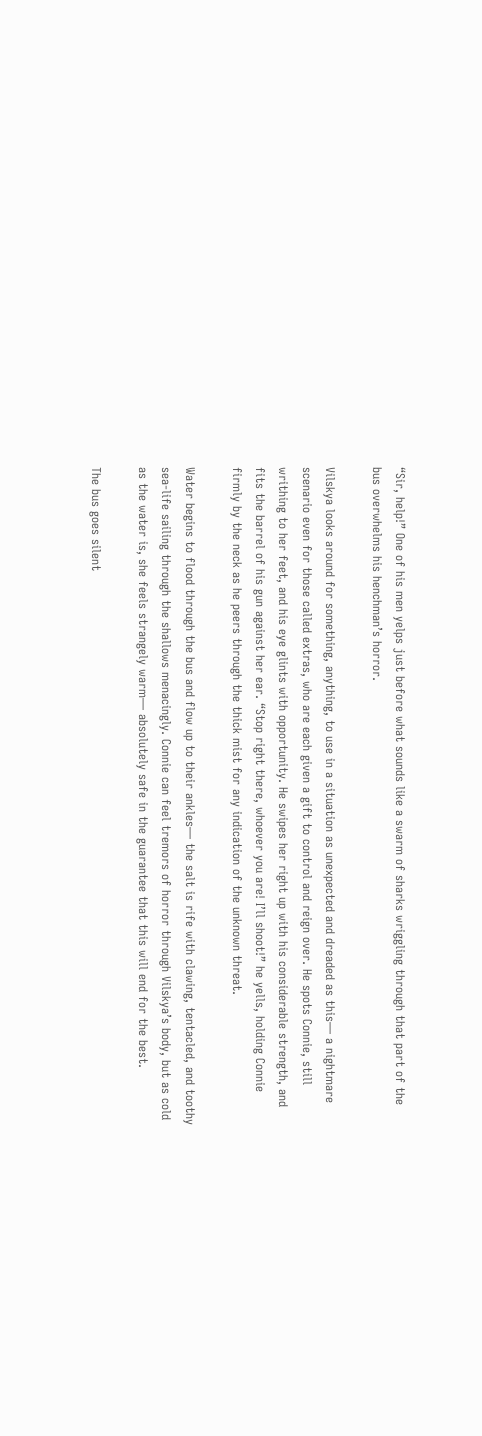“Sir, help!” One of his men yelps just before what sounds like a swarm of sharks wriggling through that part of the bus overwhelms his henchman’s horror.

Vilskya looks around for something, anything, to use in a situation as unexpected and dreaded as this— a nightmare scenario even for those called extras, who are each given a gift to control and reign over. He spots Connie, still writhing to her feet, and his eye glints with opportunity. He swipes her right up with his considerable strength, and fits the barrel of his gun against her ear. “Stop right there, whoever you are! I’ll shoot!” he yells, holding Connie firmly by the neck as he peers through the thick mist for any indication of the unknown threat.

Water begins to flood through the bus and flow up to their ankles— the salt is rife with clawing, tentacled, and toothy sea-life sailing through the shallows menacingly. Connie can feel tremors of horror through Vilskya’s body, but as cold as the water is, she feels strangely warm— absolutely safe in the guarantee that this will end for the best.

The bus goes silent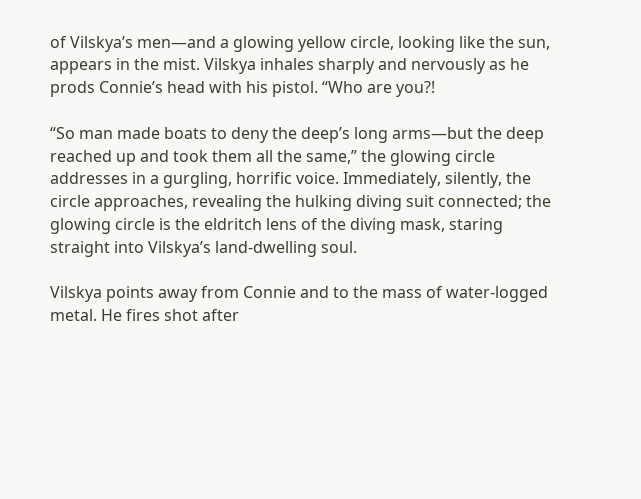of Vilskya’s men—and a glowing yellow circle, looking like the sun, appears in the mist. Vilskya inhales sharply and nervously as he prods Connie’s head with his pistol. “Who are you?!

“So man made boats to deny the deep’s long arms—but the deep reached up and took them all the same,” the glowing circle addresses in a gurgling, horrific voice. Immediately, silently, the circle approaches, revealing the hulking diving suit connected; the glowing circle is the eldritch lens of the diving mask, staring straight into Vilskya’s land-dwelling soul.

Vilskya points away from Connie and to the mass of water-logged metal. He fires shot after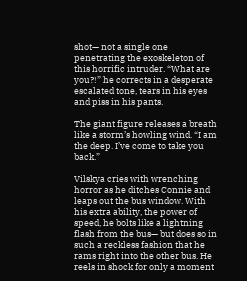shot— not a single one penetrating the exoskeleton of this horrific intruder. “What are you?!” he corrects in a desperate escalated tone, tears in his eyes and piss in his pants.

The giant figure releases a breath like a storm’s howling wind. “I am the deep. I’ve come to take you back.”

Vilskya cries with wrenching horror as he ditches Connie and leaps out the bus window. With his extra ability, the power of speed, he bolts like a lightning flash from the bus— but does so in such a reckless fashion that he rams right into the other bus. He reels in shock for only a moment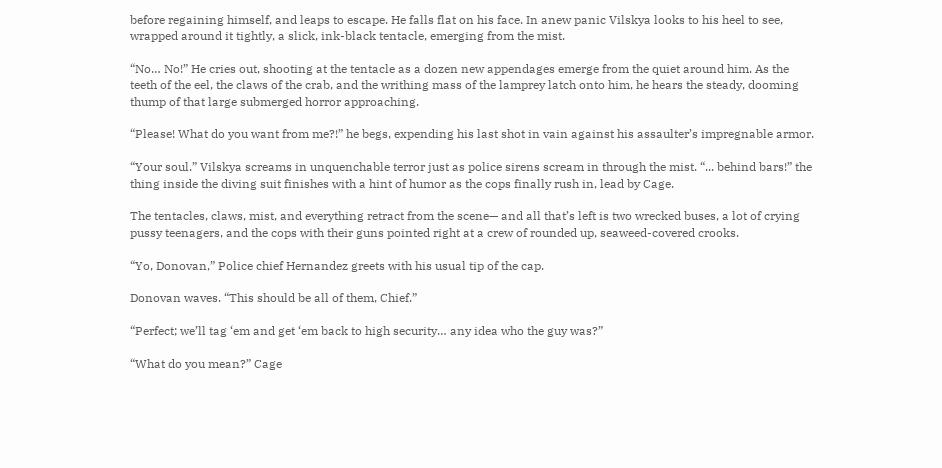before regaining himself, and leaps to escape. He falls flat on his face. In anew panic Vilskya looks to his heel to see, wrapped around it tightly, a slick, ink-black tentacle, emerging from the mist.

“No… No!” He cries out, shooting at the tentacle as a dozen new appendages emerge from the quiet around him. As the teeth of the eel, the claws of the crab, and the writhing mass of the lamprey latch onto him, he hears the steady, dooming thump of that large submerged horror approaching.

“Please! What do you want from me?!” he begs, expending his last shot in vain against his assaulter’s impregnable armor.

“Your soul.” Vilskya screams in unquenchable terror just as police sirens scream in through the mist. “... behind bars!” the thing inside the diving suit finishes with a hint of humor as the cops finally rush in, lead by Cage.

The tentacles, claws, mist, and everything retract from the scene— and all that’s left is two wrecked buses, a lot of crying pussy teenagers, and the cops with their guns pointed right at a crew of rounded up, seaweed-covered crooks.

“Yo, Donovan,” Police chief Hernandez greets with his usual tip of the cap.

Donovan waves. “This should be all of them, Chief.”

“Perfect; we’ll tag ‘em and get ‘em back to high security… any idea who the guy was?”

“What do you mean?” Cage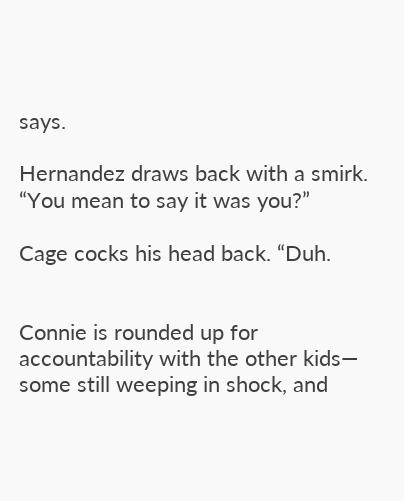says.

Hernandez draws back with a smirk. “You mean to say it was you?”

Cage cocks his head back. “Duh.


Connie is rounded up for accountability with the other kids— some still weeping in shock, and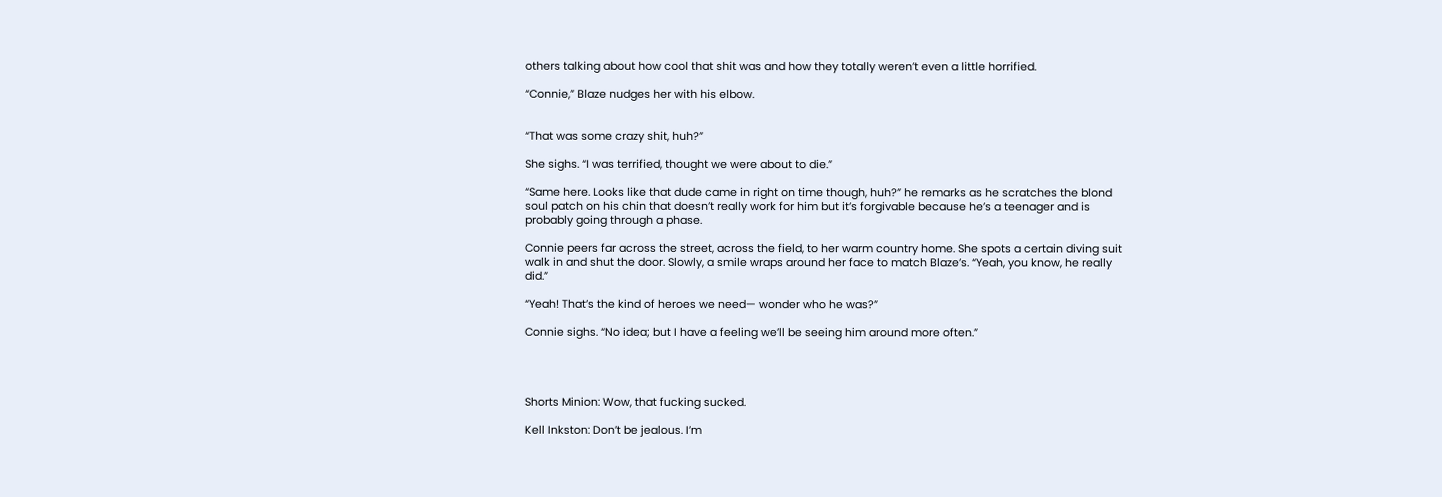others talking about how cool that shit was and how they totally weren’t even a little horrified.

“Connie,” Blaze nudges her with his elbow.


“That was some crazy shit, huh?”

She sighs. “I was terrified, thought we were about to die.”

“Same here. Looks like that dude came in right on time though, huh?” he remarks as he scratches the blond soul patch on his chin that doesn’t really work for him but it’s forgivable because he’s a teenager and is probably going through a phase.

Connie peers far across the street, across the field, to her warm country home. She spots a certain diving suit walk in and shut the door. Slowly, a smile wraps around her face to match Blaze’s. “Yeah, you know, he really did.”

“Yeah! That’s the kind of heroes we need— wonder who he was?”

Connie sighs. “No idea; but I have a feeling we’ll be seeing him around more often.”




Shorts Minion: Wow, that fucking sucked.

Kell Inkston: Don’t be jealous. I’m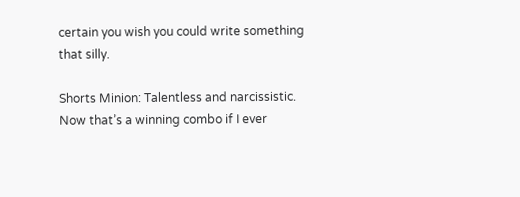certain you wish you could write something that silly.

Shorts Minion: Talentless and narcissistic. Now that’s a winning combo if I ever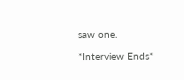saw one.

*Interview Ends*